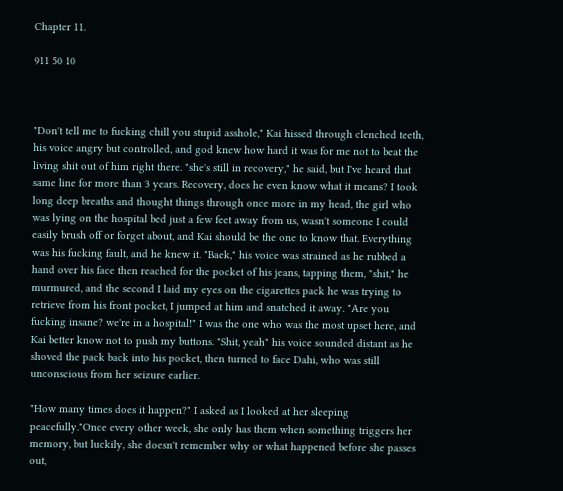Chapter 11.

911 50 10



"Don't tell me to fucking chill you stupid asshole," Kai hissed through clenched teeth, his voice angry but controlled, and god knew how hard it was for me not to beat the living shit out of him right there. "she's still in recovery," he said, but I've heard that same line for more than 3 years. Recovery, does he even know what it means? I took long deep breaths and thought things through once more in my head, the girl who was lying on the hospital bed just a few feet away from us, wasn't someone I could easily brush off or forget about, and Kai should be the one to know that. Everything was his fucking fault, and he knew it. "Baek," his voice was strained as he rubbed a hand over his face then reached for the pocket of his jeans, tapping them, "shit," he murmured, and the second I laid my eyes on the cigarettes pack he was trying to retrieve from his front pocket, I jumped at him and snatched it away. "Are you fucking insane? we're in a hospital!" I was the one who was the most upset here, and Kai better know not to push my buttons. "Shit, yeah" his voice sounded distant as he shoved the pack back into his pocket, then turned to face Dahi, who was still unconscious from her seizure earlier.

"How many times does it happen?" I asked as I looked at her sleeping peacefully."Once every other week, she only has them when something triggers her memory, but luckily, she doesn't remember why or what happened before she passes out,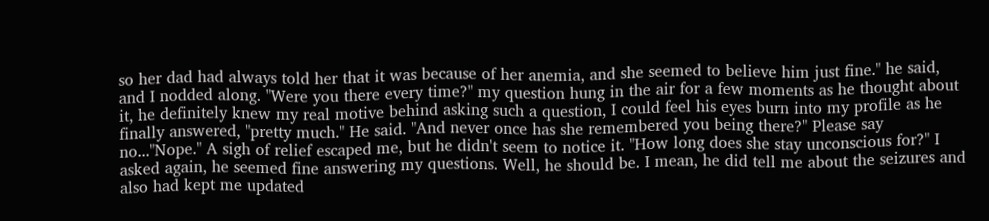so her dad had always told her that it was because of her anemia, and she seemed to believe him just fine." he said, and I nodded along. "Were you there every time?" my question hung in the air for a few moments as he thought about it, he definitely knew my real motive behind asking such a question, I could feel his eyes burn into my profile as he finally answered, "pretty much." He said. "And never once has she remembered you being there?" Please say no..."Nope." A sigh of relief escaped me, but he didn't seem to notice it. "How long does she stay unconscious for?" I asked again, he seemed fine answering my questions. Well, he should be. I mean, he did tell me about the seizures and also had kept me updated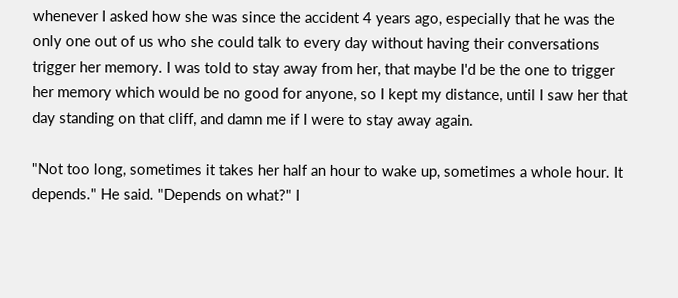whenever I asked how she was since the accident 4 years ago, especially that he was the only one out of us who she could talk to every day without having their conversations trigger her memory. I was told to stay away from her, that maybe I'd be the one to trigger her memory which would be no good for anyone, so I kept my distance, until I saw her that day standing on that cliff, and damn me if I were to stay away again.

"Not too long, sometimes it takes her half an hour to wake up, sometimes a whole hour. It depends." He said. "Depends on what?" I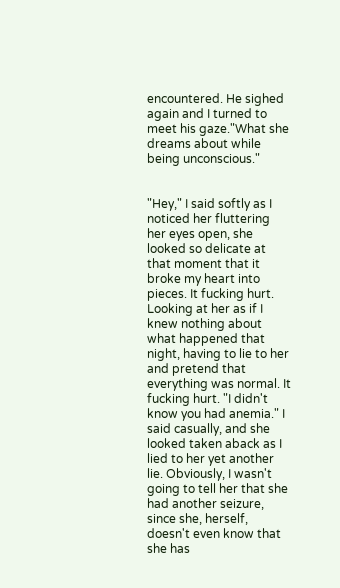encountered. He sighed again and I turned to meet his gaze."What she dreams about while being unconscious."


"Hey," I said softly as I noticed her fluttering her eyes open, she looked so delicate at that moment that it broke my heart into pieces. It fucking hurt. Looking at her as if I knew nothing about what happened that night, having to lie to her and pretend that everything was normal. It fucking hurt. "I didn't know you had anemia." I said casually, and she looked taken aback as I lied to her yet another lie. Obviously, I wasn't going to tell her that she had another seizure, since she, herself, doesn't even know that she has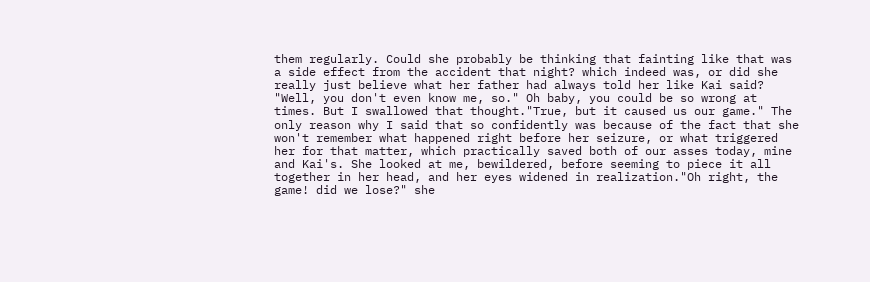them regularly. Could she probably be thinking that fainting like that was a side effect from the accident that night? which indeed was, or did she really just believe what her father had always told her like Kai said? "Well, you don't even know me, so." Oh baby, you could be so wrong at times. But I swallowed that thought."True, but it caused us our game." The only reason why I said that so confidently was because of the fact that she won't remember what happened right before her seizure, or what triggered her for that matter, which practically saved both of our asses today, mine and Kai's. She looked at me, bewildered, before seeming to piece it all together in her head, and her eyes widened in realization."Oh right, the game! did we lose?" she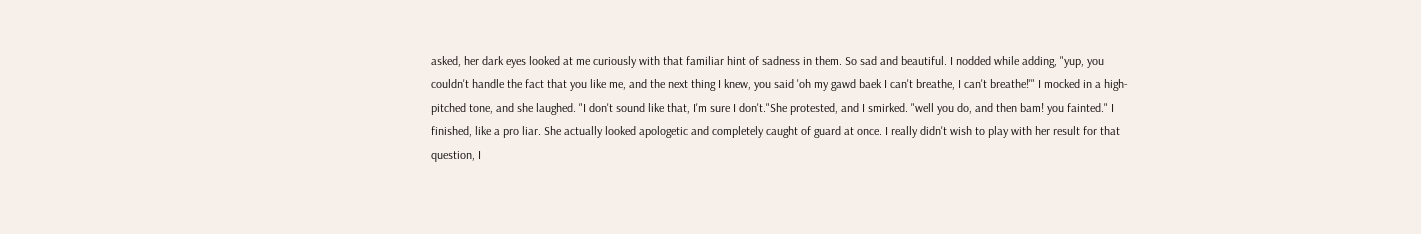asked, her dark eyes looked at me curiously with that familiar hint of sadness in them. So sad and beautiful. I nodded while adding, "yup, you couldn't handle the fact that you like me, and the next thing I knew, you said 'oh my gawd baek I can't breathe, I can't breathe!'" I mocked in a high-pitched tone, and she laughed. "I don't sound like that, I'm sure I don't."She protested, and I smirked. "well you do, and then bam! you fainted." I finished, like a pro liar. She actually looked apologetic and completely caught of guard at once. I really didn't wish to play with her result for that question, I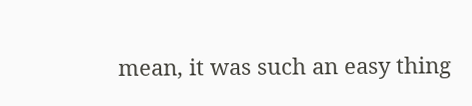mean, it was such an easy thing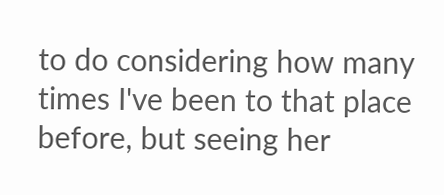to do considering how many times I've been to that place before, but seeing her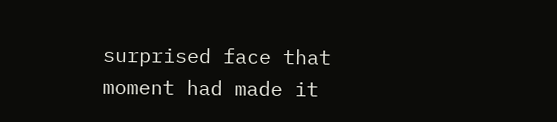surprised face that moment had made it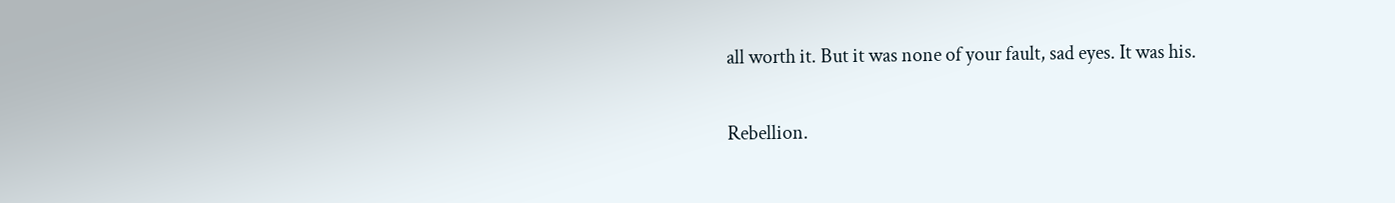all worth it. But it was none of your fault, sad eyes. It was his.

Rebellion.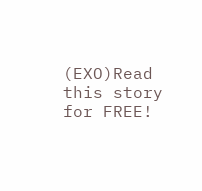(EXO)Read this story for FREE!